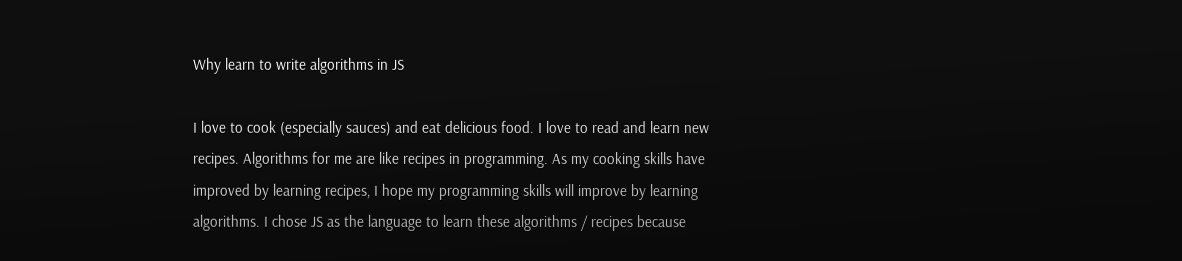Why learn to write algorithms in JS

I love to cook (especially sauces) and eat delicious food. I love to read and learn new recipes. Algorithms for me are like recipes in programming. As my cooking skills have improved by learning recipes, I hope my programming skills will improve by learning algorithms. I chose JS as the language to learn these algorithms / recipes because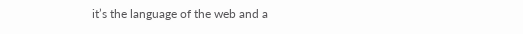it’s the language of the web and a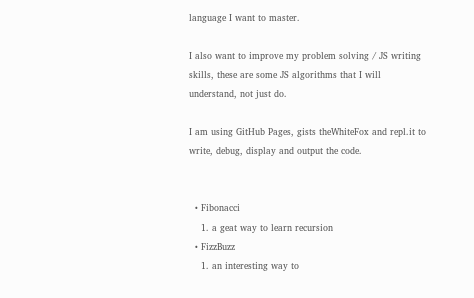language I want to master.

I also want to improve my problem solving / JS writing skills, these are some JS algorithms that I will understand, not just do.

I am using GitHub Pages, gists theWhiteFox and repl.it to write, debug, display and output the code.


  • Fibonacci
    1. a geat way to learn recursion
  • FizzBuzz
    1. an interesting way to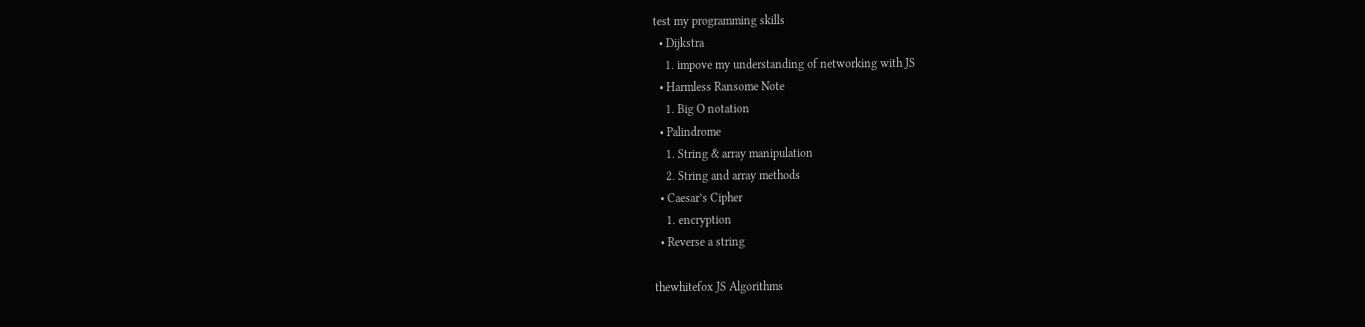test my programming skills
  • Dijkstra
    1. impove my understanding of networking with JS
  • Harmless Ransome Note
    1. Big O notation
  • Palindrome
    1. String & array manipulation
    2. String and array methods
  • Caesar’s Cipher
    1. encryption
  • Reverse a string

thewhitefox JS Algorithms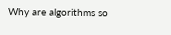Why are algorithms so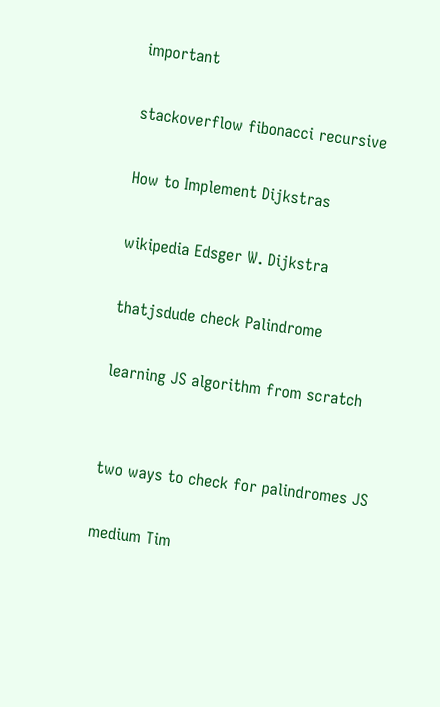important

stackoverflow fibonacci recursive

How to Implement Dijkstras

wikipedia Edsger W. Dijkstra

thatjsdude check Palindrome

learning JS algorithm from scratch


two ways to check for palindromes JS

medium Tim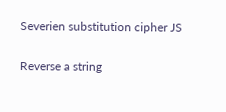Severien substitution cipher JS

Reverse a string